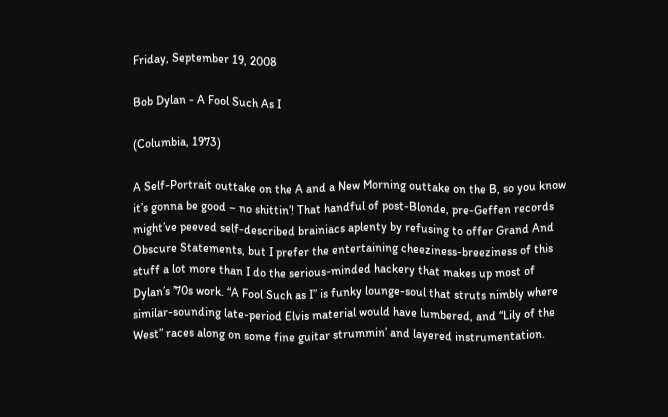Friday, September 19, 2008

Bob Dylan - A Fool Such As I

(Columbia, 1973)

A Self-Portrait outtake on the A and a New Morning outtake on the B, so you know it’s gonna be good – no shittin’! That handful of post-Blonde, pre-Geffen records might’ve peeved self-described brainiacs aplenty by refusing to offer Grand And Obscure Statements, but I prefer the entertaining cheeziness-breeziness of this stuff a lot more than I do the serious-minded hackery that makes up most of
Dylan’s ’70s work. “A Fool Such as I” is funky lounge-soul that struts nimbly where similar-sounding late-period Elvis material would have lumbered, and “Lily of the West” races along on some fine guitar strummin’ and layered instrumentation.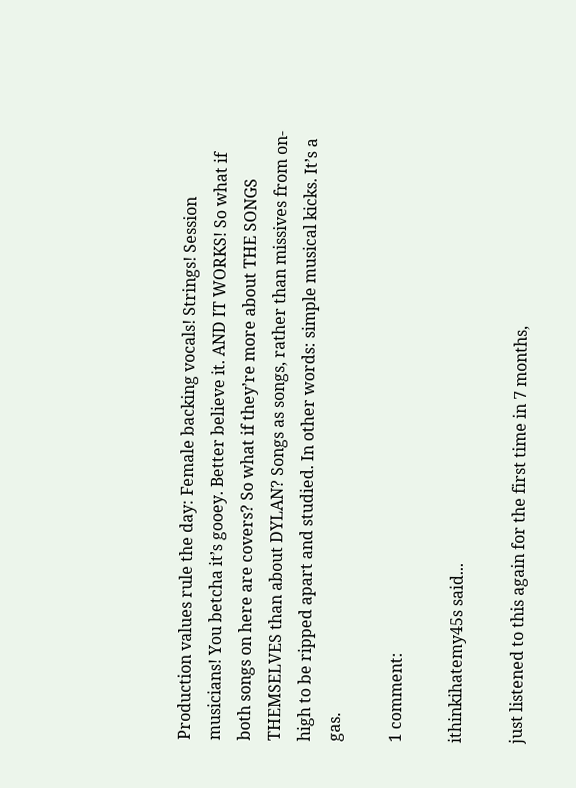Production values rule the day: Female backing vocals! Strings! Session musicians! You betcha it’s gooey. Better believe it. AND IT WORKS! So what if both songs on here are covers? So what if they’re more about THE SONGS THEMSELVES than about DYLAN? Songs as songs, rather than missives from on-high to be ripped apart and studied. In other words: simple musical kicks. It’s a gas.

1 comment:

ithinkihatemy45s said...

just listened to this again for the first time in 7 months,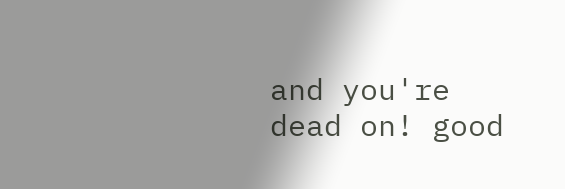and you're dead on! good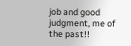job and good judgment, me of the past!!